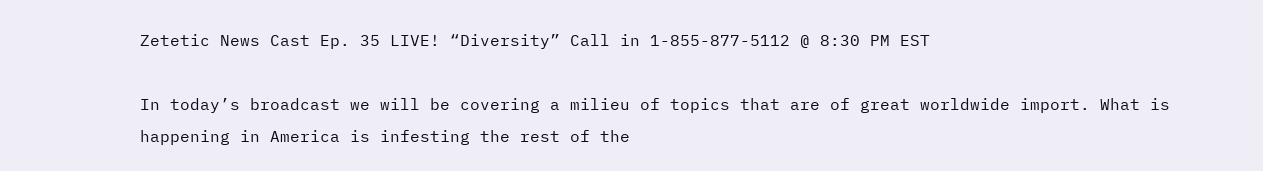Zetetic News Cast Ep. 35 LIVE! “Diversity” Call in 1-855-877-5112 @ 8:30 PM EST

In today’s broadcast we will be covering a milieu of topics that are of great worldwide import. What is happening in America is infesting the rest of the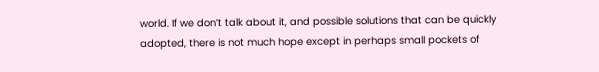world. If we don’t talk about it, and possible solutions that can be quickly adopted, there is not much hope except in perhaps small pockets of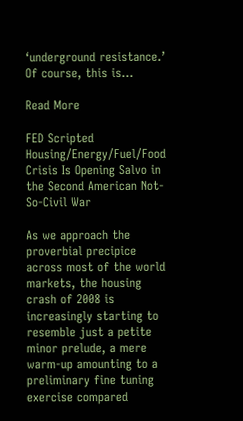‘underground resistance.’ Of course, this is…

Read More

FED Scripted Housing/Energy/Fuel/Food Crisis Is Opening Salvo in the Second American Not-So-Civil War

As we approach the proverbial precipice across most of the world markets, the housing crash of 2008 is increasingly starting to resemble just a petite minor prelude, a mere warm-up amounting to a preliminary fine tuning exercise compared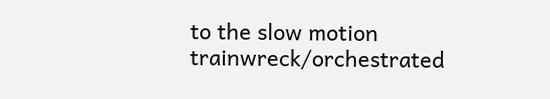to the slow motion trainwreck/orchestrated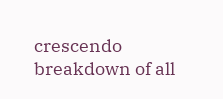crescendo breakdown of all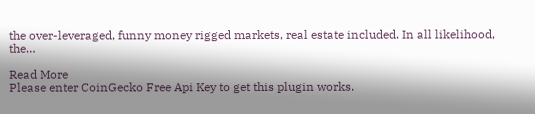the over-leveraged, funny money rigged markets, real estate included. In all likelihood, the…

Read More
Please enter CoinGecko Free Api Key to get this plugin works.